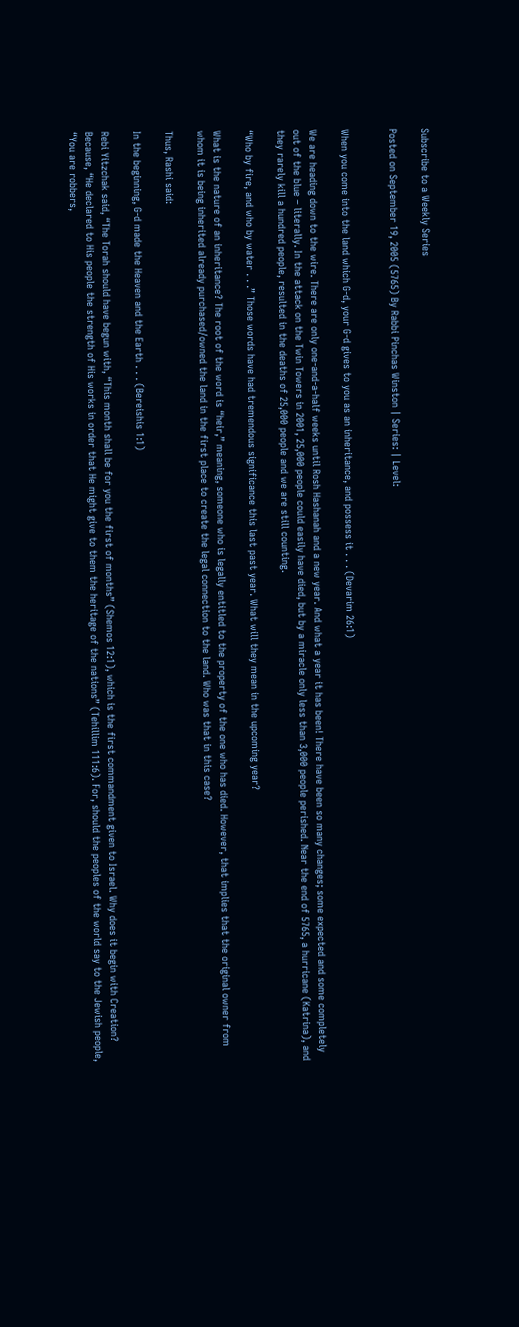Subscribe to a Weekly Series

Posted on September 19, 2005 (5765) By Rabbi Pinchas Winston | Series: | Level:


When you come into the land which G-d, your G-d gives to you as an inheritance, and possess it . . . (Devarim 26:1)

We are heading down to the wire. There are only one-and-a-half weeks until Rosh Hashanah and a new year. And what a year it has been! There have been so many changes; some expected and some completely out of the blue – literally. In the attack on the Twin Towers in 2001, 25,000 people could easily have died, but by a miracle only less than 3,000 people perished. Near the end of 5765, a hurricane (Katrina), and they rarely kill a hundred people, resulted in the deaths of 25,000 people and we are still counting.

“Who by fire, and who by water . . .” Those words have had tremendous significance this last past year. What will they mean in the upcoming year?

What is the nature of an inheritance? The root of the word is “heir,” meaning, someone who is legally entitled to the property of the one who has died. However, that implies that the original owner from whom it is being inherited already purchased/owned the land in the first place to create the legal connection to the land. Who was that in this case?

Thus, Rashi said:

In the beginning, G-d made the Heaven and the Earth . . . (Bereishis 1:1)

Rebi Yitzchak said, “The Torah should have begun with, “This month shall be for you the first of months” (Shemos 12:1), which is the first commandment given to Israel. Why does it begin with Creation? Because, “He declared to His people the strength of His works in order that He might give to them the heritage of the nations” (Tehillim 111:6). For, should the peoples of the world say to the Jewish people, “You are robbers,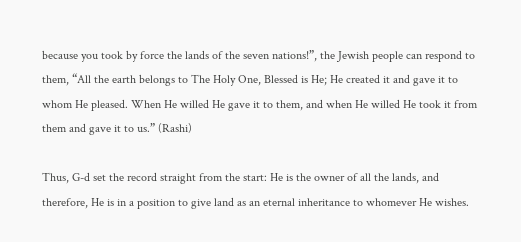because you took by force the lands of the seven nations!”, the Jewish people can respond to them, “All the earth belongs to The Holy One, Blessed is He; He created it and gave it to whom He pleased. When He willed He gave it to them, and when He willed He took it from them and gave it to us.” (Rashi)

Thus, G-d set the record straight from the start: He is the owner of all the lands, and therefore, He is in a position to give land as an eternal inheritance to whomever He wishes.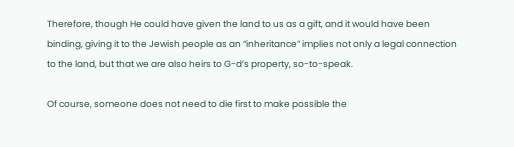Therefore, though He could have given the land to us as a gift, and it would have been binding, giving it to the Jewish people as an “inheritance” implies not only a legal connection to the land, but that we are also heirs to G-d’s property, so-to-speak.

Of course, someone does not need to die first to make possible the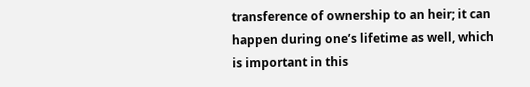transference of ownership to an heir; it can happen during one’s lifetime as well, which is important in this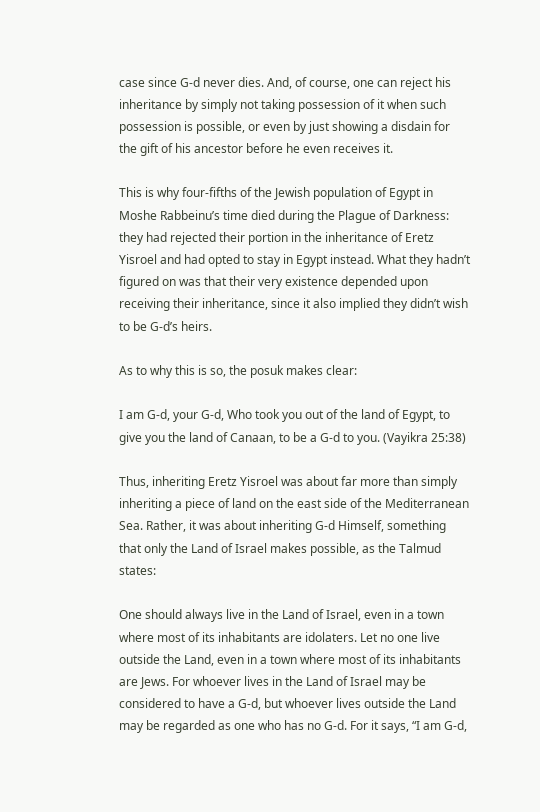case since G-d never dies. And, of course, one can reject his inheritance by simply not taking possession of it when such possession is possible, or even by just showing a disdain for the gift of his ancestor before he even receives it.

This is why four-fifths of the Jewish population of Egypt in Moshe Rabbeinu’s time died during the Plague of Darkness: they had rejected their portion in the inheritance of Eretz Yisroel and had opted to stay in Egypt instead. What they hadn’t figured on was that their very existence depended upon receiving their inheritance, since it also implied they didn’t wish to be G-d’s heirs.

As to why this is so, the posuk makes clear:

I am G-d, your G-d, Who took you out of the land of Egypt, to give you the land of Canaan, to be a G-d to you. (Vayikra 25:38)

Thus, inheriting Eretz Yisroel was about far more than simply inheriting a piece of land on the east side of the Mediterranean Sea. Rather, it was about inheriting G-d Himself, something that only the Land of Israel makes possible, as the Talmud states:

One should always live in the Land of Israel, even in a town where most of its inhabitants are idolaters. Let no one live outside the Land, even in a town where most of its inhabitants are Jews. For whoever lives in the Land of Israel may be considered to have a G-d, but whoever lives outside the Land may be regarded as one who has no G-d. For it says, “I am G-d,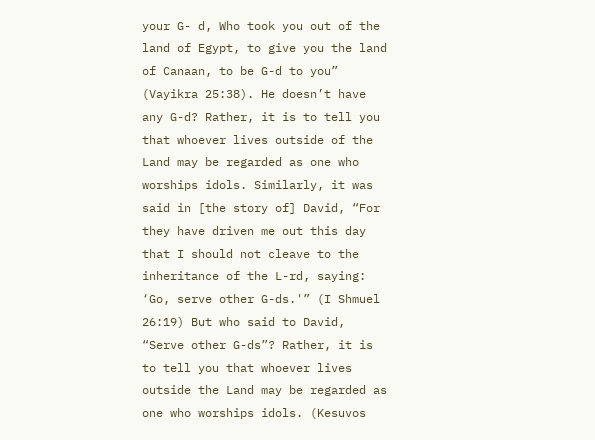your G- d, Who took you out of the land of Egypt, to give you the land of Canaan, to be G-d to you” (Vayikra 25:38). He doesn’t have any G-d? Rather, it is to tell you that whoever lives outside of the Land may be regarded as one who worships idols. Similarly, it was said in [the story of] David, “For they have driven me out this day that I should not cleave to the inheritance of the L-rd, saying: ‘Go, serve other G-ds.'” (I Shmuel 26:19) But who said to David, “Serve other G-ds”? Rather, it is to tell you that whoever lives outside the Land may be regarded as one who worships idols. (Kesuvos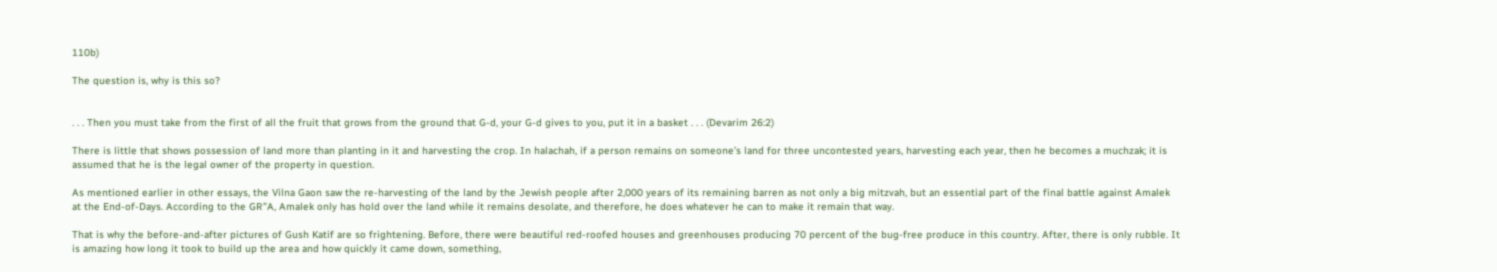110b)

The question is, why is this so?


. . . Then you must take from the first of all the fruit that grows from the ground that G-d, your G-d gives to you, put it in a basket . . . (Devarim 26:2)

There is little that shows possession of land more than planting in it and harvesting the crop. In halachah, if a person remains on someone’s land for three uncontested years, harvesting each year, then he becomes a muchzak; it is assumed that he is the legal owner of the property in question.

As mentioned earlier in other essays, the Vilna Gaon saw the re-harvesting of the land by the Jewish people after 2,000 years of its remaining barren as not only a big mitzvah, but an essential part of the final battle against Amalek at the End-of-Days. According to the GR”A, Amalek only has hold over the land while it remains desolate, and therefore, he does whatever he can to make it remain that way.

That is why the before-and-after pictures of Gush Katif are so frightening. Before, there were beautiful red-roofed houses and greenhouses producing 70 percent of the bug-free produce in this country. After, there is only rubble. It is amazing how long it took to build up the area and how quickly it came down, something,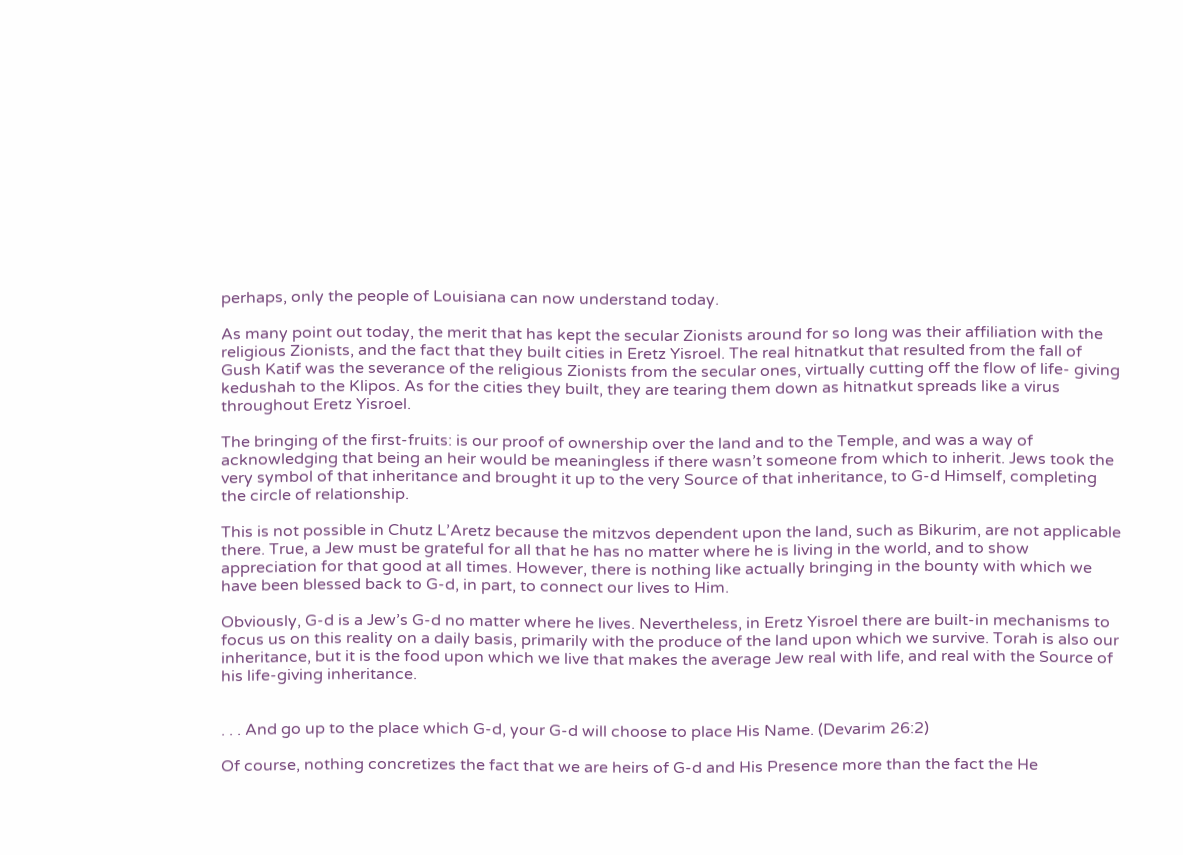perhaps, only the people of Louisiana can now understand today.

As many point out today, the merit that has kept the secular Zionists around for so long was their affiliation with the religious Zionists, and the fact that they built cities in Eretz Yisroel. The real hitnatkut that resulted from the fall of Gush Katif was the severance of the religious Zionists from the secular ones, virtually cutting off the flow of life- giving kedushah to the Klipos. As for the cities they built, they are tearing them down as hitnatkut spreads like a virus throughout Eretz Yisroel.

The bringing of the first-fruits: is our proof of ownership over the land and to the Temple, and was a way of acknowledging that being an heir would be meaningless if there wasn’t someone from which to inherit. Jews took the very symbol of that inheritance and brought it up to the very Source of that inheritance, to G-d Himself, completing the circle of relationship.

This is not possible in Chutz L’Aretz because the mitzvos dependent upon the land, such as Bikurim, are not applicable there. True, a Jew must be grateful for all that he has no matter where he is living in the world, and to show appreciation for that good at all times. However, there is nothing like actually bringing in the bounty with which we have been blessed back to G-d, in part, to connect our lives to Him.

Obviously, G-d is a Jew’s G-d no matter where he lives. Nevertheless, in Eretz Yisroel there are built-in mechanisms to focus us on this reality on a daily basis, primarily with the produce of the land upon which we survive. Torah is also our inheritance, but it is the food upon which we live that makes the average Jew real with life, and real with the Source of his life-giving inheritance.


. . . And go up to the place which G-d, your G-d will choose to place His Name. (Devarim 26:2)

Of course, nothing concretizes the fact that we are heirs of G-d and His Presence more than the fact the He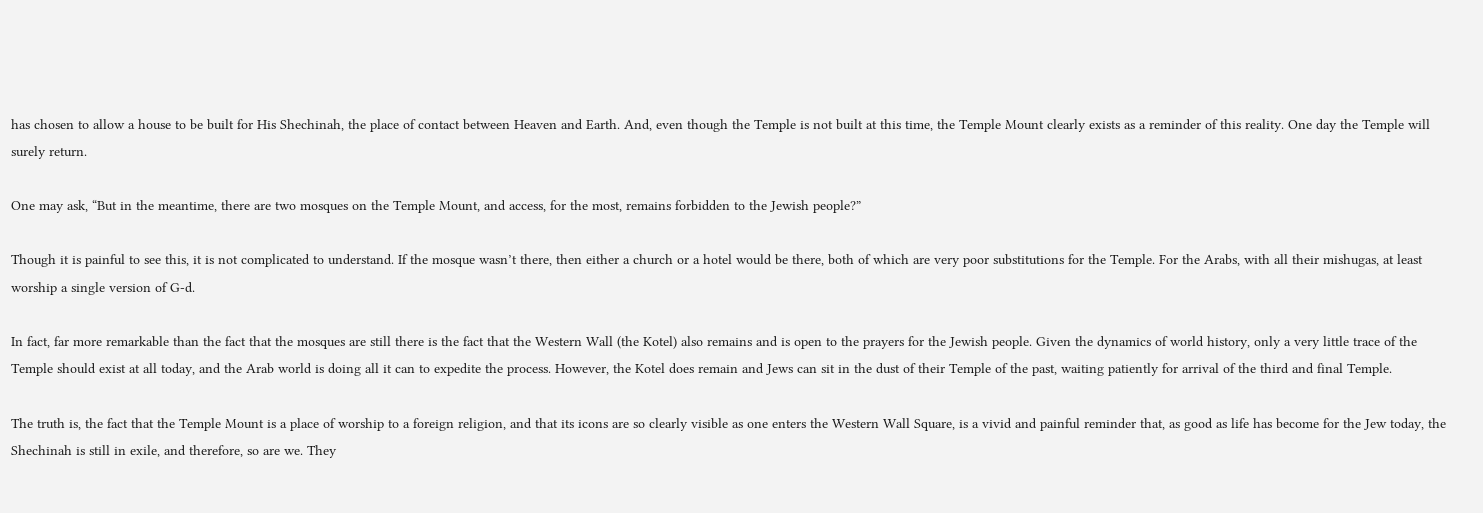has chosen to allow a house to be built for His Shechinah, the place of contact between Heaven and Earth. And, even though the Temple is not built at this time, the Temple Mount clearly exists as a reminder of this reality. One day the Temple will surely return.

One may ask, “But in the meantime, there are two mosques on the Temple Mount, and access, for the most, remains forbidden to the Jewish people?”

Though it is painful to see this, it is not complicated to understand. If the mosque wasn’t there, then either a church or a hotel would be there, both of which are very poor substitutions for the Temple. For the Arabs, with all their mishugas, at least worship a single version of G-d.

In fact, far more remarkable than the fact that the mosques are still there is the fact that the Western Wall (the Kotel) also remains and is open to the prayers for the Jewish people. Given the dynamics of world history, only a very little trace of the Temple should exist at all today, and the Arab world is doing all it can to expedite the process. However, the Kotel does remain and Jews can sit in the dust of their Temple of the past, waiting patiently for arrival of the third and final Temple.

The truth is, the fact that the Temple Mount is a place of worship to a foreign religion, and that its icons are so clearly visible as one enters the Western Wall Square, is a vivid and painful reminder that, as good as life has become for the Jew today, the Shechinah is still in exile, and therefore, so are we. They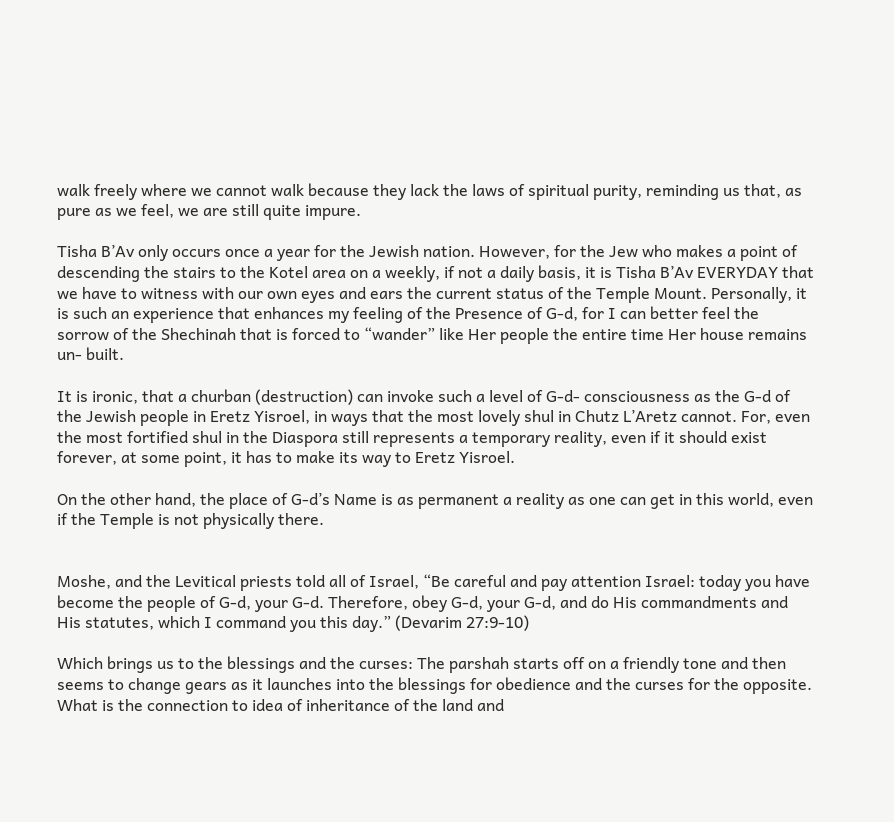walk freely where we cannot walk because they lack the laws of spiritual purity, reminding us that, as pure as we feel, we are still quite impure.

Tisha B’Av only occurs once a year for the Jewish nation. However, for the Jew who makes a point of descending the stairs to the Kotel area on a weekly, if not a daily basis, it is Tisha B’Av EVERYDAY that we have to witness with our own eyes and ears the current status of the Temple Mount. Personally, it is such an experience that enhances my feeling of the Presence of G-d, for I can better feel the sorrow of the Shechinah that is forced to “wander” like Her people the entire time Her house remains un- built.

It is ironic, that a churban (destruction) can invoke such a level of G-d- consciousness as the G-d of the Jewish people in Eretz Yisroel, in ways that the most lovely shul in Chutz L’Aretz cannot. For, even the most fortified shul in the Diaspora still represents a temporary reality, even if it should exist forever, at some point, it has to make its way to Eretz Yisroel.

On the other hand, the place of G-d’s Name is as permanent a reality as one can get in this world, even if the Temple is not physically there.


Moshe, and the Levitical priests told all of Israel, “Be careful and pay attention Israel: today you have become the people of G-d, your G-d. Therefore, obey G-d, your G-d, and do His commandments and His statutes, which I command you this day.” (Devarim 27:9-10)

Which brings us to the blessings and the curses: The parshah starts off on a friendly tone and then seems to change gears as it launches into the blessings for obedience and the curses for the opposite. What is the connection to idea of inheritance of the land and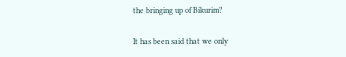the bringing up of Bikurim?

It has been said that we only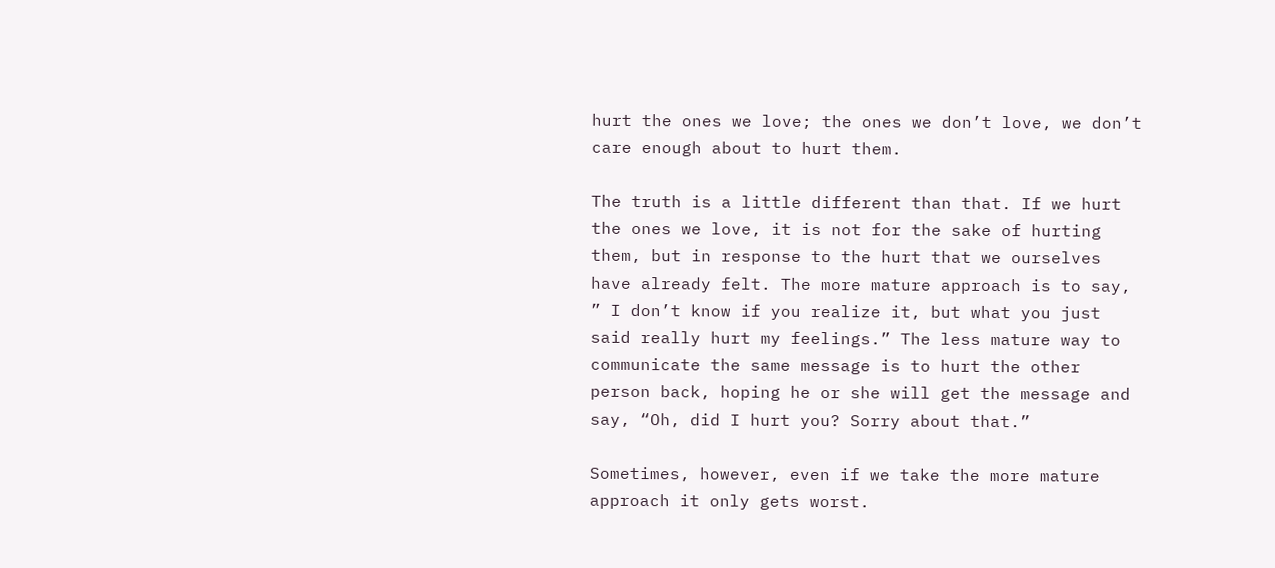hurt the ones we love; the ones we don’t love, we don’t care enough about to hurt them.

The truth is a little different than that. If we hurt the ones we love, it is not for the sake of hurting them, but in response to the hurt that we ourselves have already felt. The more mature approach is to say, ” I don’t know if you realize it, but what you just said really hurt my feelings.” The less mature way to communicate the same message is to hurt the other person back, hoping he or she will get the message and say, “Oh, did I hurt you? Sorry about that.”

Sometimes, however, even if we take the more mature approach it only gets worst.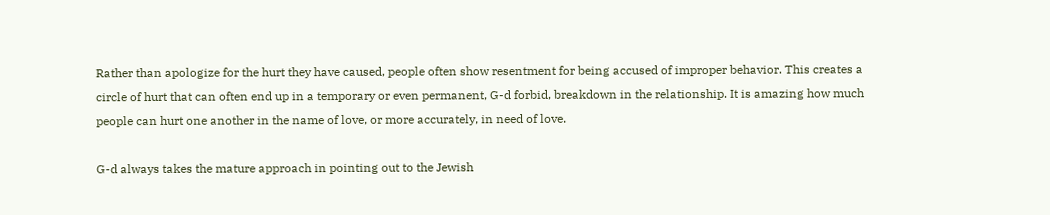Rather than apologize for the hurt they have caused, people often show resentment for being accused of improper behavior. This creates a circle of hurt that can often end up in a temporary or even permanent, G-d forbid, breakdown in the relationship. It is amazing how much people can hurt one another in the name of love, or more accurately, in need of love.

G-d always takes the mature approach in pointing out to the Jewish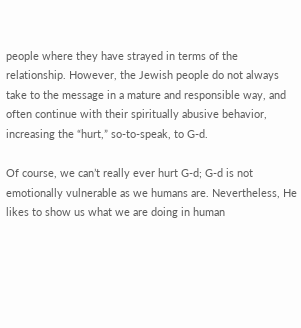people where they have strayed in terms of the relationship. However, the Jewish people do not always take to the message in a mature and responsible way, and often continue with their spiritually abusive behavior, increasing the “hurt,” so-to-speak, to G-d.

Of course, we can’t really ever hurt G-d; G-d is not emotionally vulnerable as we humans are. Nevertheless, He likes to show us what we are doing in human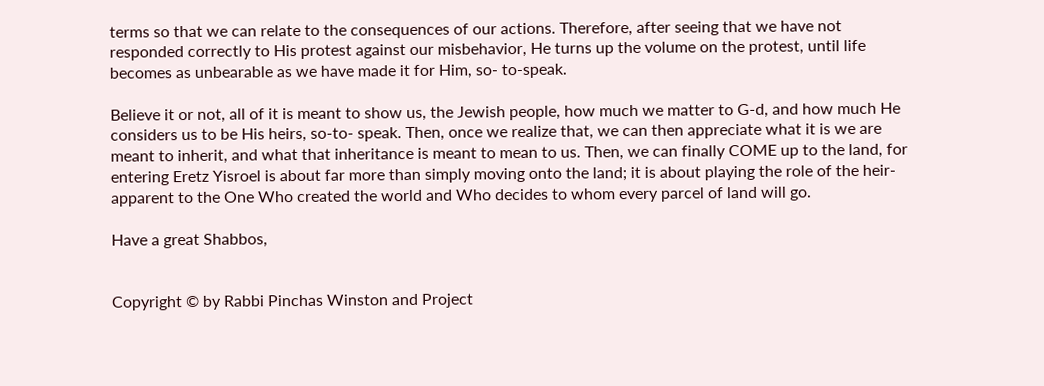terms so that we can relate to the consequences of our actions. Therefore, after seeing that we have not responded correctly to His protest against our misbehavior, He turns up the volume on the protest, until life becomes as unbearable as we have made it for Him, so- to-speak.

Believe it or not, all of it is meant to show us, the Jewish people, how much we matter to G-d, and how much He considers us to be His heirs, so-to- speak. Then, once we realize that, we can then appreciate what it is we are meant to inherit, and what that inheritance is meant to mean to us. Then, we can finally COME up to the land, for entering Eretz Yisroel is about far more than simply moving onto the land; it is about playing the role of the heir-apparent to the One Who created the world and Who decides to whom every parcel of land will go.

Have a great Shabbos,


Copyright © by Rabbi Pinchas Winston and Project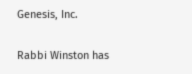Genesis, Inc.

Rabbi Winston has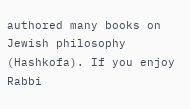authored many books on Jewish philosophy (Hashkofa). If you enjoy Rabbi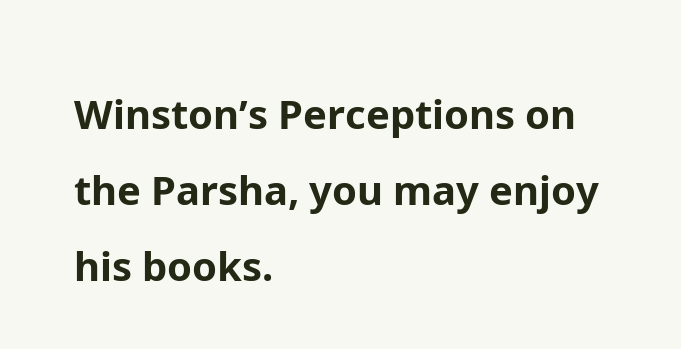Winston’s Perceptions on the Parsha, you may enjoy his books.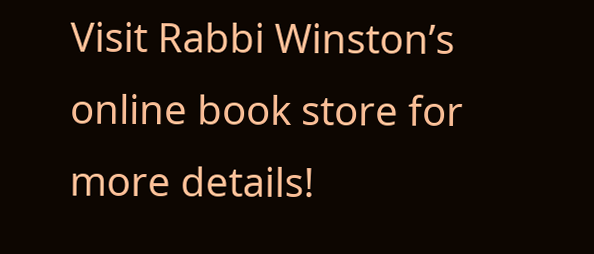Visit Rabbi Winston’s online book store for more details!